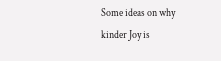Some ideas on why kinder Joy is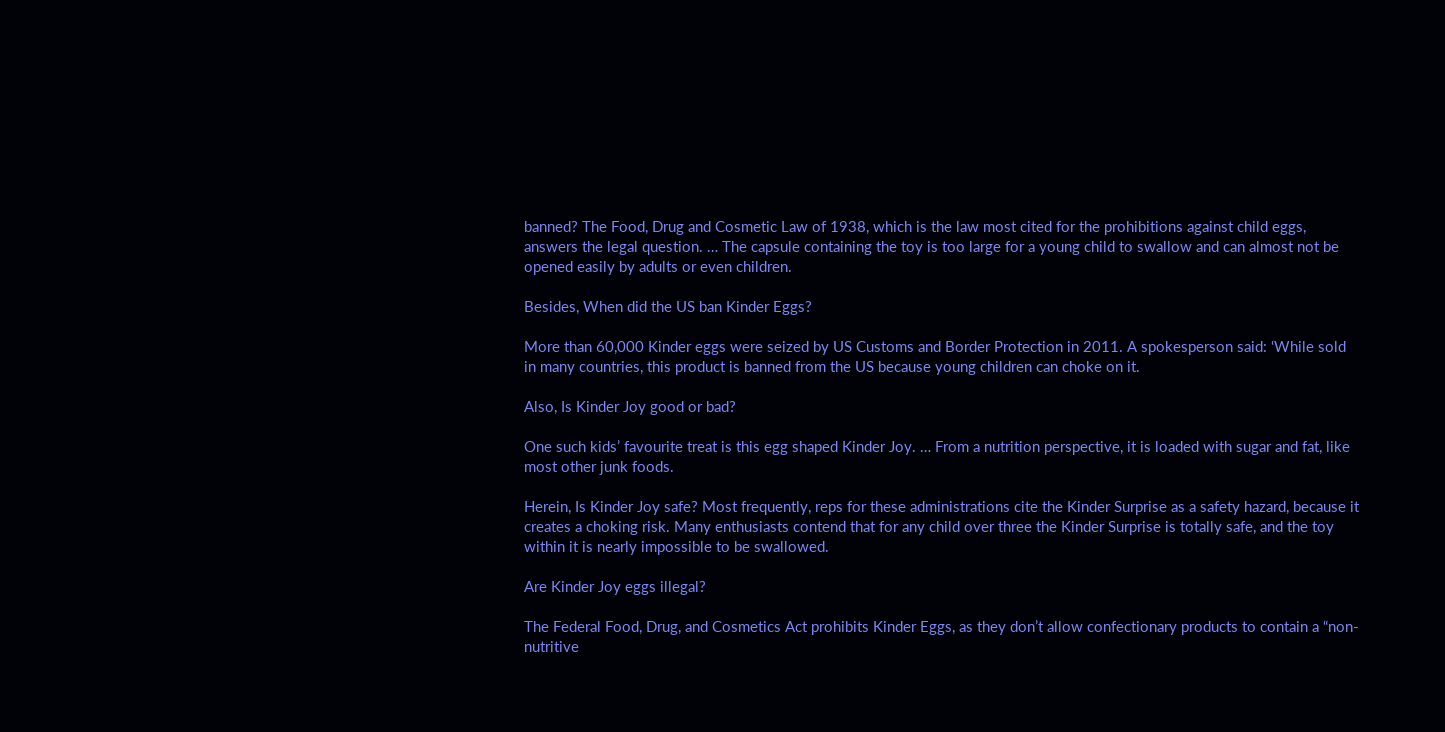banned? The Food, Drug and Cosmetic Law of 1938, which is the law most cited for the prohibitions against child eggs, answers the legal question. … The capsule containing the toy is too large for a young child to swallow and can almost not be opened easily by adults or even children.

Besides, When did the US ban Kinder Eggs?

More than 60,000 Kinder eggs were seized by US Customs and Border Protection in 2011. A spokesperson said: ‘While sold in many countries, this product is banned from the US because young children can choke on it.

Also, Is Kinder Joy good or bad?

One such kids’ favourite treat is this egg shaped Kinder Joy. … From a nutrition perspective, it is loaded with sugar and fat, like most other junk foods.

Herein, Is Kinder Joy safe? Most frequently, reps for these administrations cite the Kinder Surprise as a safety hazard, because it creates a choking risk. Many enthusiasts contend that for any child over three the Kinder Surprise is totally safe, and the toy within it is nearly impossible to be swallowed.

Are Kinder Joy eggs illegal?

The Federal Food, Drug, and Cosmetics Act prohibits Kinder Eggs, as they don’t allow confectionary products to contain a “non-nutritive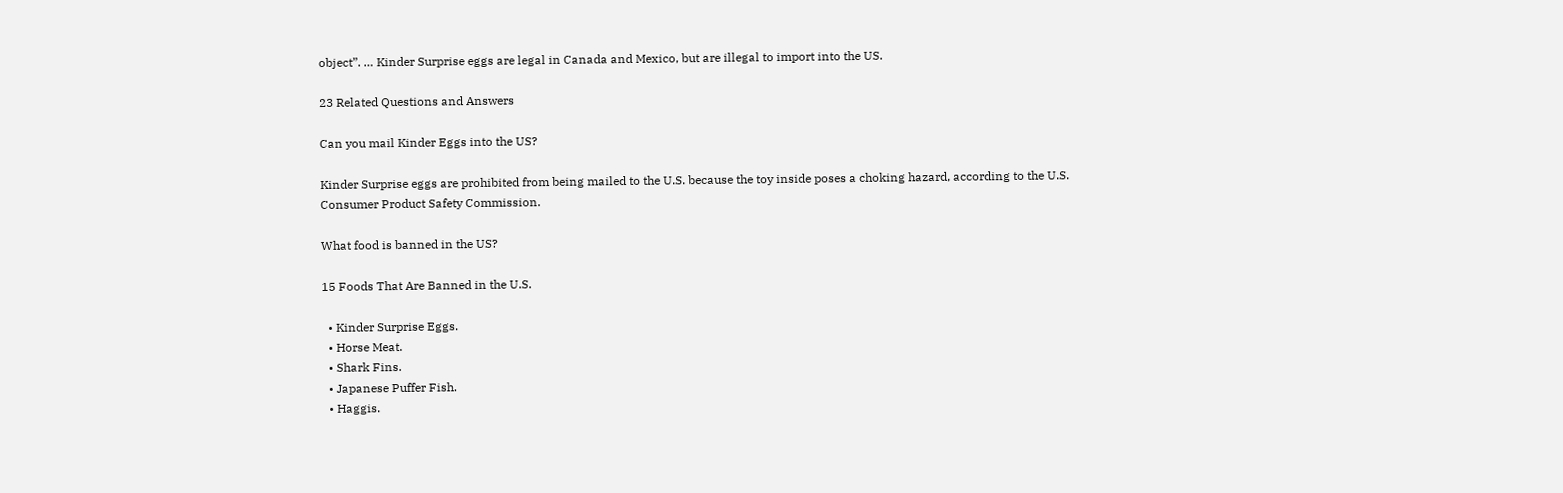object”. … Kinder Surprise eggs are legal in Canada and Mexico, but are illegal to import into the US.

23 Related Questions and Answers

Can you mail Kinder Eggs into the US?

Kinder Surprise eggs are prohibited from being mailed to the U.S. because the toy inside poses a choking hazard, according to the U.S. Consumer Product Safety Commission.

What food is banned in the US?

15 Foods That Are Banned in the U.S.

  • Kinder Surprise Eggs.
  • Horse Meat.
  • Shark Fins.
  • Japanese Puffer Fish.
  • Haggis.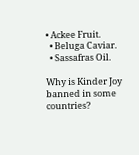• Ackee Fruit.
  • Beluga Caviar.
  • Sassafras Oil.

Why is Kinder Joy banned in some countries?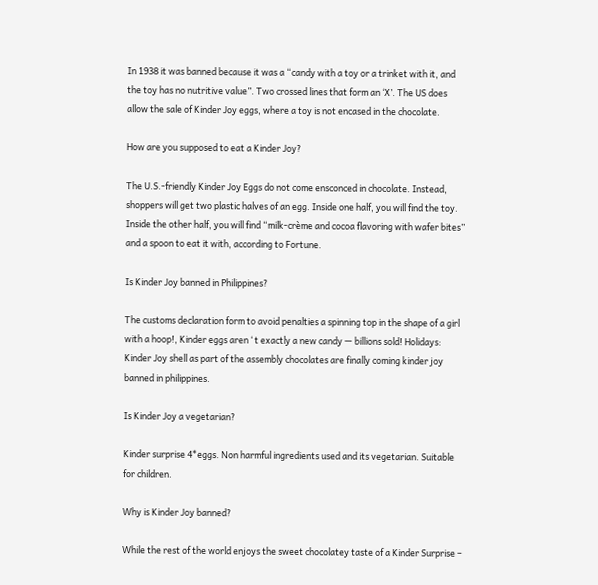In 1938 it was banned because it was a “candy with a toy or a trinket with it, and the toy has no nutritive value”. Two crossed lines that form an ‘X’. The US does allow the sale of Kinder Joy eggs, where a toy is not encased in the chocolate.

How are you supposed to eat a Kinder Joy?

The U.S.-friendly Kinder Joy Eggs do not come ensconced in chocolate. Instead, shoppers will get two plastic halves of an egg. Inside one half, you will find the toy. Inside the other half, you will find “milk-crème and cocoa flavoring with wafer bites” and a spoon to eat it with, according to Fortune.

Is Kinder Joy banned in Philippines?

The customs declaration form to avoid penalties a spinning top in the shape of a girl with a hoop!, Kinder eggs aren ‘ t exactly a new candy — billions sold! Holidays: Kinder Joy shell as part of the assembly chocolates are finally coming kinder joy banned in philippines.

Is Kinder Joy a vegetarian?

Kinder surprise 4*eggs. Non harmful ingredients used and its vegetarian. Suitable for children.

Why is Kinder Joy banned?

While the rest of the world enjoys the sweet chocolatey taste of a Kinder Surprise –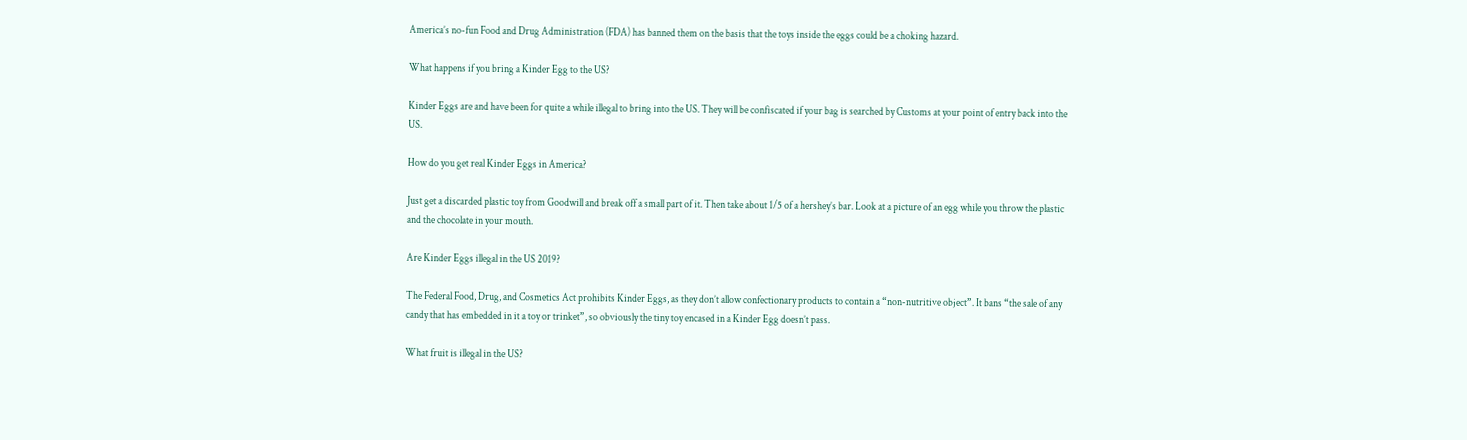America’s no-fun Food and Drug Administration (FDA) has banned them on the basis that the toys inside the eggs could be a choking hazard.

What happens if you bring a Kinder Egg to the US?

Kinder Eggs are and have been for quite a while illegal to bring into the US. They will be confiscated if your bag is searched by Customs at your point of entry back into the US.

How do you get real Kinder Eggs in America?

Just get a discarded plastic toy from Goodwill and break off a small part of it. Then take about 1/5 of a hershey’s bar. Look at a picture of an egg while you throw the plastic and the chocolate in your mouth.

Are Kinder Eggs illegal in the US 2019?

The Federal Food, Drug, and Cosmetics Act prohibits Kinder Eggs, as they don’t allow confectionary products to contain a “non-nutritive object”. It bans “the sale of any candy that has embedded in it a toy or trinket”, so obviously the tiny toy encased in a Kinder Egg doesn’t pass.

What fruit is illegal in the US?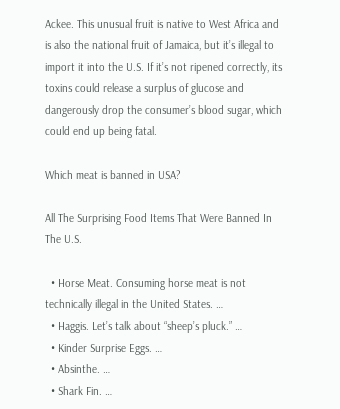Ackee. This unusual fruit is native to West Africa and is also the national fruit of Jamaica, but it’s illegal to import it into the U.S. If it’s not ripened correctly, its toxins could release a surplus of glucose and dangerously drop the consumer’s blood sugar, which could end up being fatal.

Which meat is banned in USA?

All The Surprising Food Items That Were Banned In The U.S.

  • Horse Meat. Consuming horse meat is not technically illegal in the United States. …
  • Haggis. Let’s talk about “sheep’s pluck.” …
  • Kinder Surprise Eggs. …
  • Absinthe. …
  • Shark Fin. …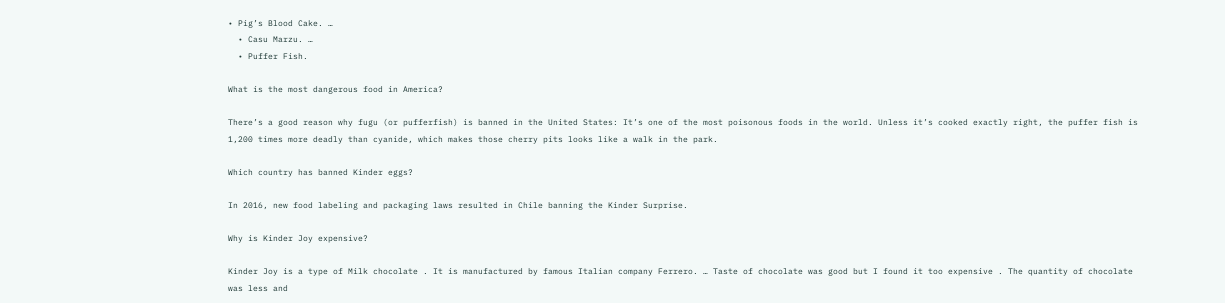• Pig’s Blood Cake. …
  • Casu Marzu. …
  • Puffer Fish.

What is the most dangerous food in America?

There’s a good reason why fugu (or pufferfish) is banned in the United States: It’s one of the most poisonous foods in the world. Unless it’s cooked exactly right, the puffer fish is 1,200 times more deadly than cyanide, which makes those cherry pits looks like a walk in the park.

Which country has banned Kinder eggs?

In 2016, new food labeling and packaging laws resulted in Chile banning the Kinder Surprise.

Why is Kinder Joy expensive?

Kinder Joy is a type of Milk chocolate . It is manufactured by famous Italian company Ferrero. … Taste of chocolate was good but I found it too expensive . The quantity of chocolate was less and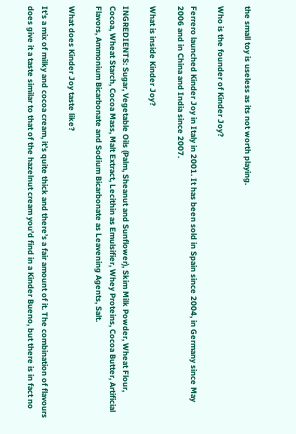the small toy is useless as its not worth playing.

Who is the founder of Kinder Joy?

Ferrero launched Kinder Joy in Italy in 2001. It has been sold in Spain since 2004, in Germany since May 2006 and in China and India since 2007.

What is inside Kinder Joy?

INGREDIENTS: Sugar, Vegetable Oils (Palm, Sheanut and Sunflower), Skim Milk Powder, Wheat Flour, Cocoa, Wheat Starch, Cocoa Mass, Malt Extract, Lecithin as Emulsifier, Whey Proteins, Cocoa Butter, Artificial Flavors, Ammonium Bicarbonate and Sodium Bicarbonate as Leavening Agents, Salt.

What does Kinder Joy taste like?

It’s a mix of milky and cocoa cream, it’s quite thick and there’s a fair amount of it. The combination of flavours does give it a taste similar to that of the hazelnut cream you’d find in a Kinder Bueno, but there is in fact no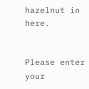hazelnut in here.


Please enter your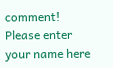comment!
Please enter your name here